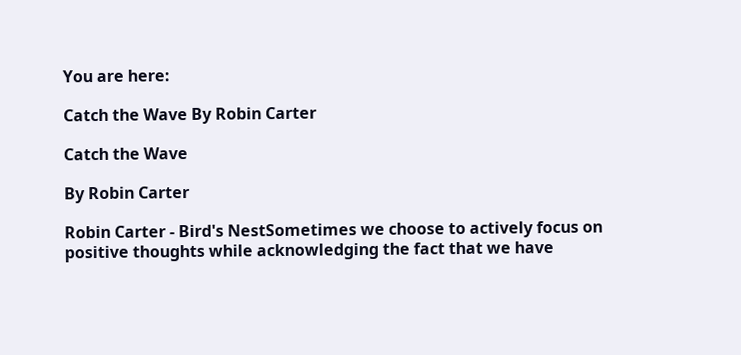You are here:

Catch the Wave By Robin Carter

Catch the Wave

By Robin Carter

Robin Carter - Bird's NestSometimes we choose to actively focus on positive thoughts while acknowledging the fact that we have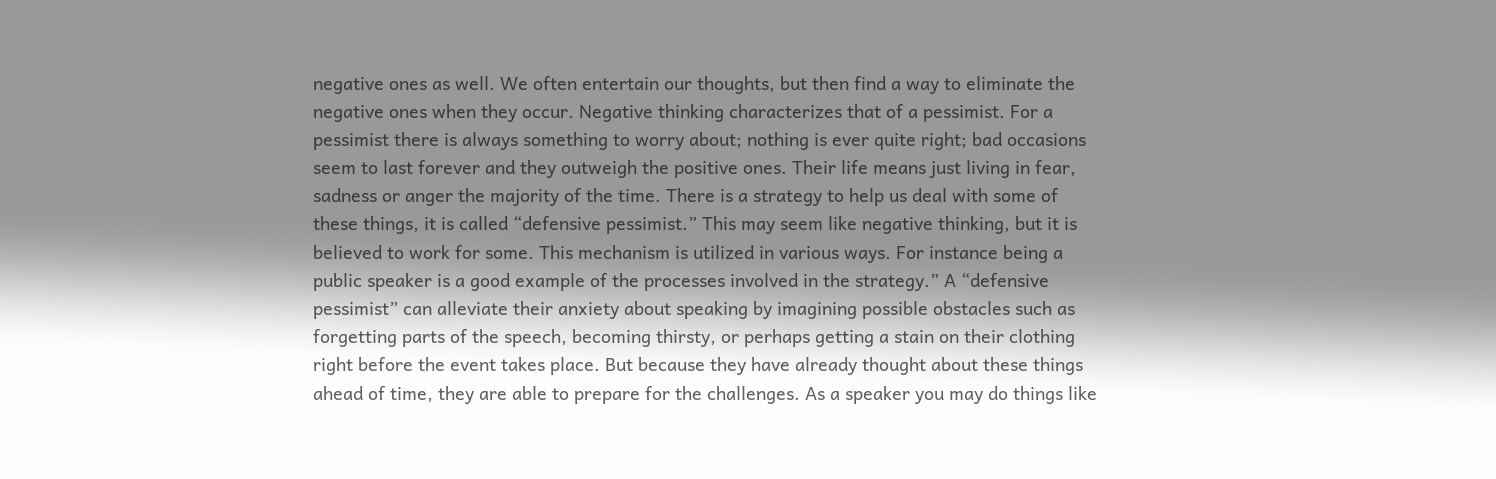negative ones as well. We often entertain our thoughts, but then find a way to eliminate the negative ones when they occur. Negative thinking characterizes that of a pessimist. For a pessimist there is always something to worry about; nothing is ever quite right; bad occasions seem to last forever and they outweigh the positive ones. Their life means just living in fear, sadness or anger the majority of the time. There is a strategy to help us deal with some of these things, it is called “defensive pessimist.” This may seem like negative thinking, but it is believed to work for some. This mechanism is utilized in various ways. For instance being a public speaker is a good example of the processes involved in the strategy.” A “defensive pessimist” can alleviate their anxiety about speaking by imagining possible obstacles such as forgetting parts of the speech, becoming thirsty, or perhaps getting a stain on their clothing right before the event takes place. But because they have already thought about these things ahead of time, they are able to prepare for the challenges. As a speaker you may do things like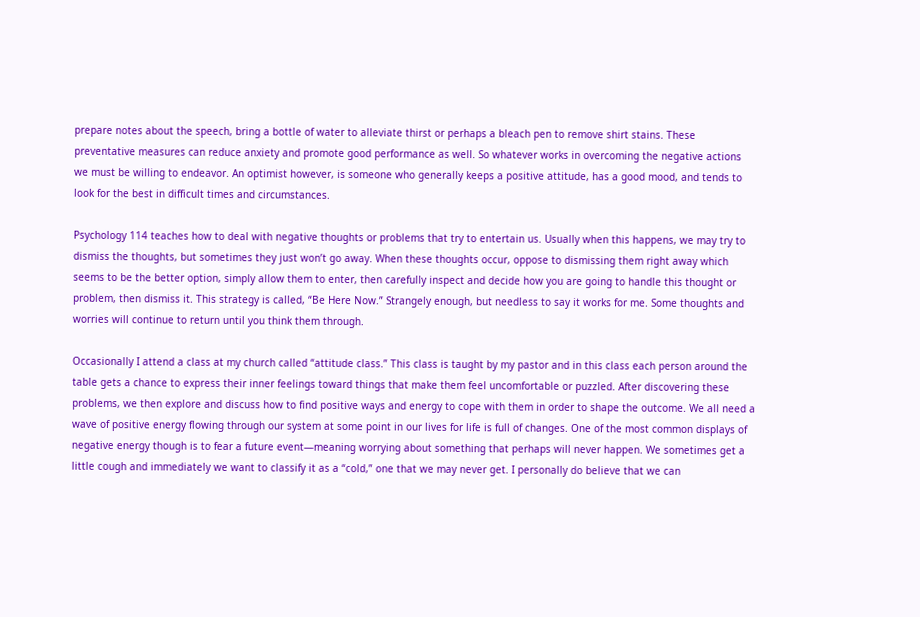prepare notes about the speech, bring a bottle of water to alleviate thirst or perhaps a bleach pen to remove shirt stains. These preventative measures can reduce anxiety and promote good performance as well. So whatever works in overcoming the negative actions we must be willing to endeavor. An optimist however, is someone who generally keeps a positive attitude, has a good mood, and tends to look for the best in difficult times and circumstances.

Psychology 114 teaches how to deal with negative thoughts or problems that try to entertain us. Usually when this happens, we may try to dismiss the thoughts, but sometimes they just won’t go away. When these thoughts occur, oppose to dismissing them right away which seems to be the better option, simply allow them to enter, then carefully inspect and decide how you are going to handle this thought or problem, then dismiss it. This strategy is called, “Be Here Now.” Strangely enough, but needless to say it works for me. Some thoughts and worries will continue to return until you think them through.

Occasionally I attend a class at my church called “attitude class.” This class is taught by my pastor and in this class each person around the table gets a chance to express their inner feelings toward things that make them feel uncomfortable or puzzled. After discovering these problems, we then explore and discuss how to find positive ways and energy to cope with them in order to shape the outcome. We all need a wave of positive energy flowing through our system at some point in our lives for life is full of changes. One of the most common displays of negative energy though is to fear a future event—meaning worrying about something that perhaps will never happen. We sometimes get a little cough and immediately we want to classify it as a “cold,” one that we may never get. I personally do believe that we can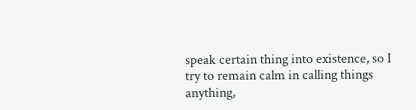speak certain thing into existence, so I try to remain calm in calling things anything,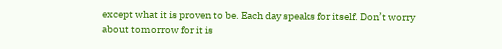except what it is proven to be. Each day speaks for itself. Don’t worry about tomorrow for it is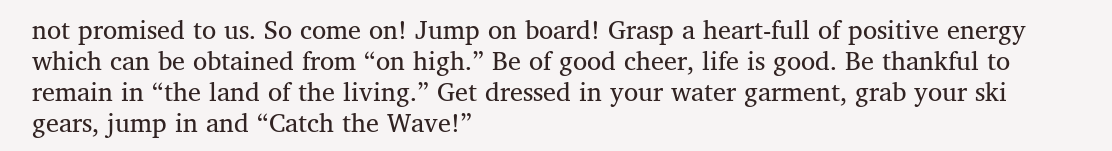not promised to us. So come on! Jump on board! Grasp a heart-full of positive energy which can be obtained from “on high.” Be of good cheer, life is good. Be thankful to remain in “the land of the living.” Get dressed in your water garment, grab your ski gears, jump in and “Catch the Wave!”